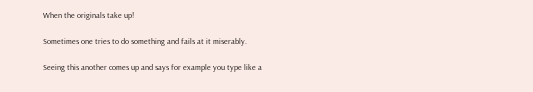When the originals take up!

Sometimes one tries to do something and fails at it miserably.

Seeing this another comes up and says for example you type like a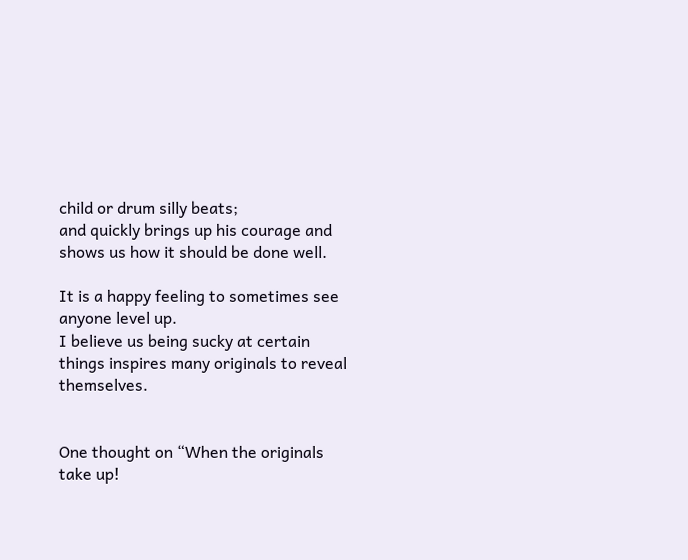child or drum silly beats;
and quickly brings up his courage and shows us how it should be done well.

It is a happy feeling to sometimes see anyone level up.
I believe us being sucky at certain things inspires many originals to reveal themselves.


One thought on “When the originals take up!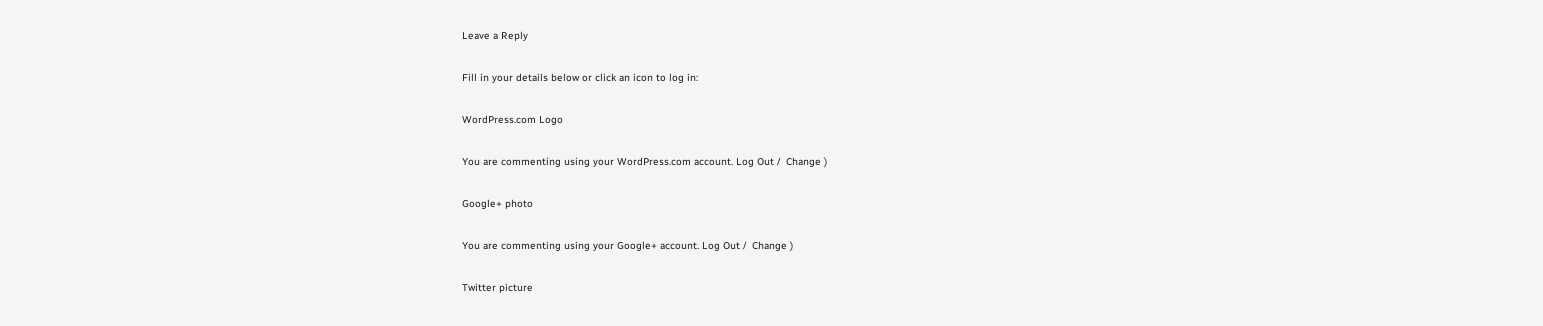Leave a Reply

Fill in your details below or click an icon to log in:

WordPress.com Logo

You are commenting using your WordPress.com account. Log Out /  Change )

Google+ photo

You are commenting using your Google+ account. Log Out /  Change )

Twitter picture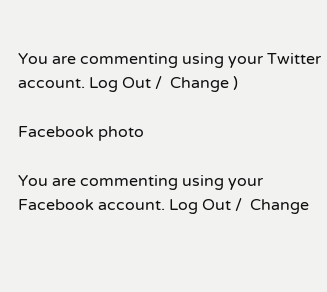You are commenting using your Twitter account. Log Out /  Change )

Facebook photo

You are commenting using your Facebook account. Log Out /  Change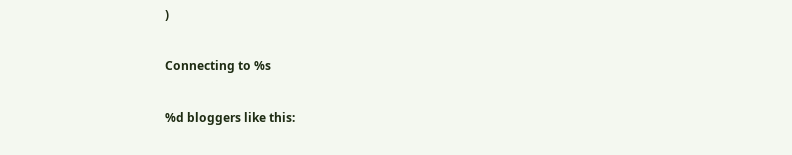)

Connecting to %s

%d bloggers like this: